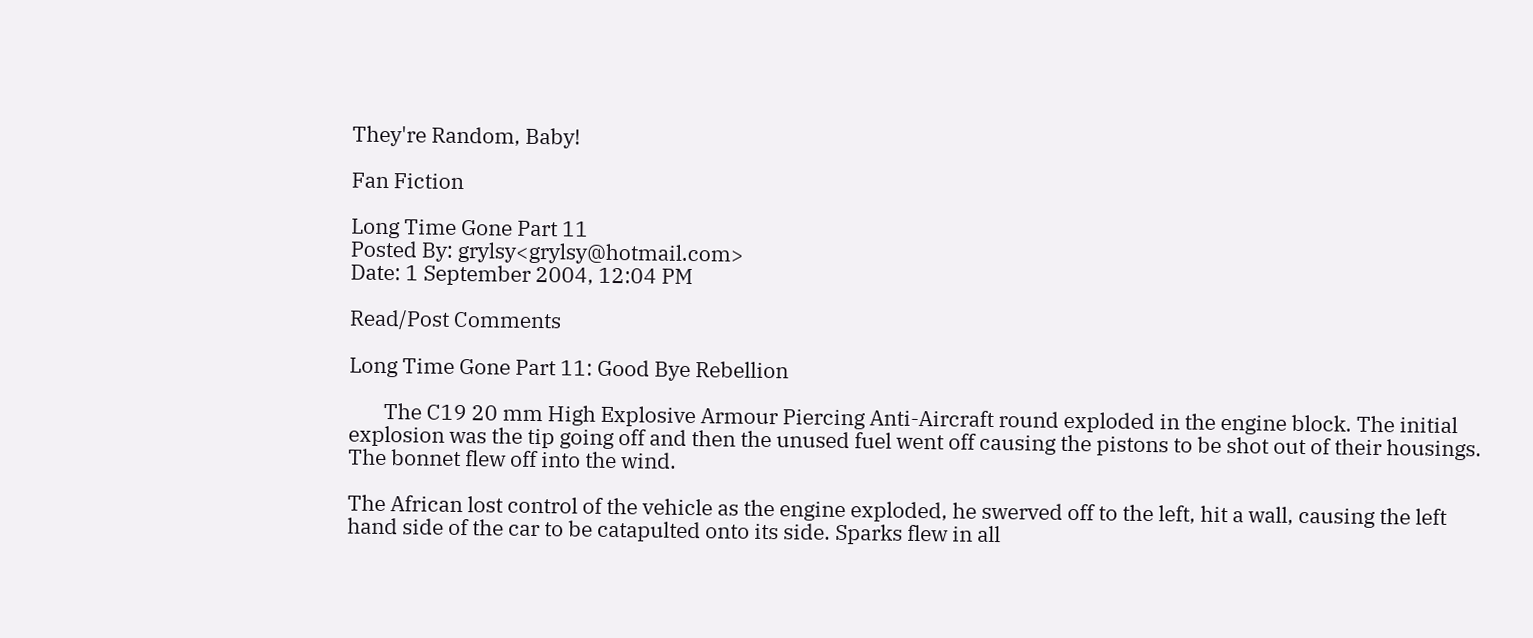They're Random, Baby!

Fan Fiction

Long Time Gone Part 11
Posted By: grylsy<grylsy@hotmail.com>
Date: 1 September 2004, 12:04 PM

Read/Post Comments

Long Time Gone Part 11: Good Bye Rebellion

       The C19 20 mm High Explosive Armour Piercing Anti-Aircraft round exploded in the engine block. The initial explosion was the tip going off and then the unused fuel went off causing the pistons to be shot out of their housings. The bonnet flew off into the wind.

The African lost control of the vehicle as the engine exploded, he swerved off to the left, hit a wall, causing the left hand side of the car to be catapulted onto its side. Sparks flew in all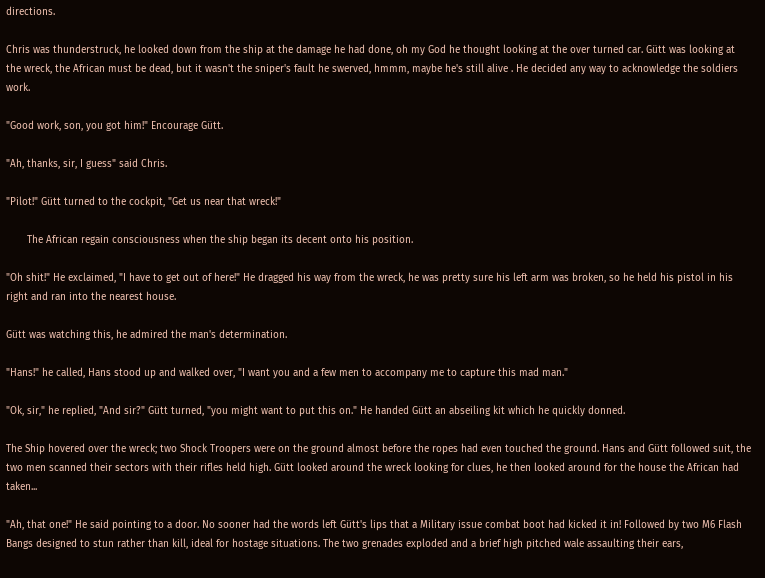directions.

Chris was thunderstruck, he looked down from the ship at the damage he had done, oh my God he thought looking at the over turned car. Gütt was looking at the wreck, the African must be dead, but it wasn't the sniper's fault he swerved, hmmm, maybe he's still alive . He decided any way to acknowledge the soldiers work.

"Good work, son, you got him!" Encourage Gütt.

"Ah, thanks, sir, I guess" said Chris.

"Pilot!" Gütt turned to the cockpit, "Get us near that wreck!"

       The African regain consciousness when the ship began its decent onto his position.

"Oh shit!" He exclaimed, "I have to get out of here!" He dragged his way from the wreck, he was pretty sure his left arm was broken, so he held his pistol in his right and ran into the nearest house.

Gütt was watching this, he admired the man's determination.

"Hans!" he called, Hans stood up and walked over, "I want you and a few men to accompany me to capture this mad man."

"Ok, sir," he replied, "And sir?" Gütt turned, "you might want to put this on." He handed Gütt an abseiling kit which he quickly donned.

The Ship hovered over the wreck; two Shock Troopers were on the ground almost before the ropes had even touched the ground. Hans and Gütt followed suit, the two men scanned their sectors with their rifles held high. Gütt looked around the wreck looking for clues, he then looked around for the house the African had taken...

"Ah, that one!" He said pointing to a door. No sooner had the words left Gütt's lips that a Military issue combat boot had kicked it in! Followed by two M6 Flash Bangs designed to stun rather than kill, ideal for hostage situations. The two grenades exploded and a brief high pitched wale assaulting their ears,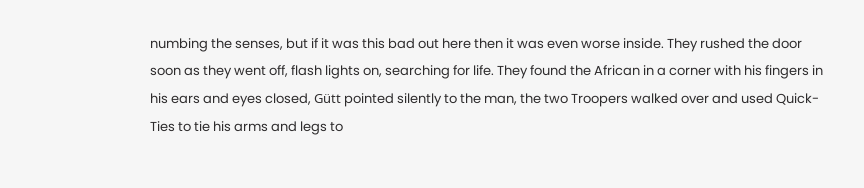numbing the senses, but if it was this bad out here then it was even worse inside. They rushed the door soon as they went off, flash lights on, searching for life. They found the African in a corner with his fingers in his ears and eyes closed, Gütt pointed silently to the man, the two Troopers walked over and used Quick-Ties to tie his arms and legs to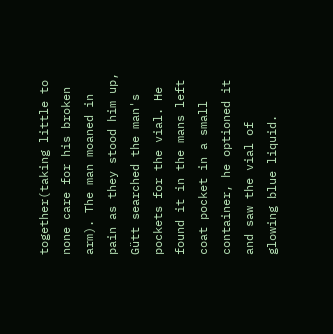together(taking little to none care for his broken arm). The man moaned in pain as they stood him up, Gütt searched the man's pockets for the vial. He found it in the mans left coat pocket in a small container, he optioned it and saw the vial of glowing blue liquid.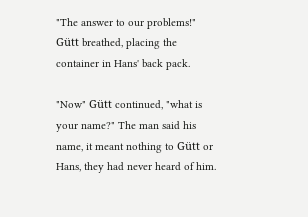"The answer to our problems!" Gütt breathed, placing the container in Hans' back pack.

"Now" Gütt continued, "what is your name?" The man said his name, it meant nothing to Gütt or Hans, they had never heard of him.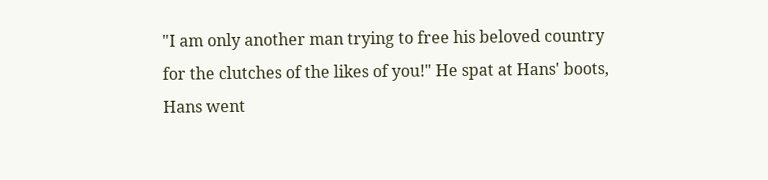"I am only another man trying to free his beloved country for the clutches of the likes of you!" He spat at Hans' boots, Hans went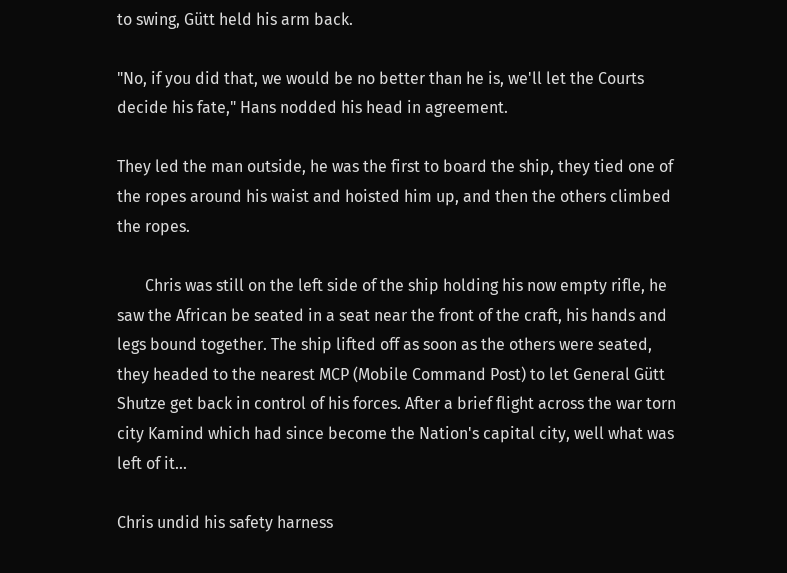to swing, Gütt held his arm back.

"No, if you did that, we would be no better than he is, we'll let the Courts decide his fate," Hans nodded his head in agreement.

They led the man outside, he was the first to board the ship, they tied one of the ropes around his waist and hoisted him up, and then the others climbed the ropes.

       Chris was still on the left side of the ship holding his now empty rifle, he saw the African be seated in a seat near the front of the craft, his hands and legs bound together. The ship lifted off as soon as the others were seated, they headed to the nearest MCP (Mobile Command Post) to let General Gütt Shutze get back in control of his forces. After a brief flight across the war torn city Kamind which had since become the Nation's capital city, well what was left of it...

Chris undid his safety harness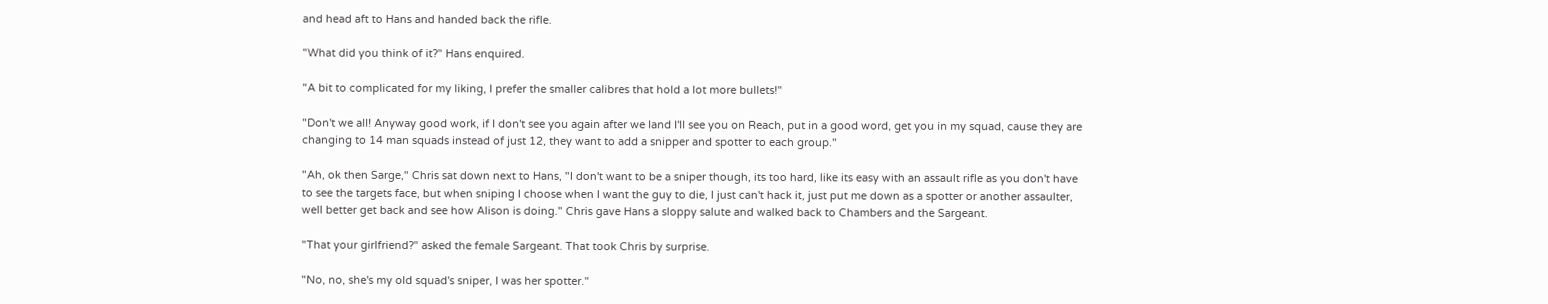and head aft to Hans and handed back the rifle.

"What did you think of it?" Hans enquired.

"A bit to complicated for my liking, I prefer the smaller calibres that hold a lot more bullets!"

"Don't we all! Anyway good work, if I don't see you again after we land I'll see you on Reach, put in a good word, get you in my squad, cause they are changing to 14 man squads instead of just 12, they want to add a snipper and spotter to each group."

"Ah, ok then Sarge," Chris sat down next to Hans, "I don't want to be a sniper though, its too hard, like its easy with an assault rifle as you don't have to see the targets face, but when sniping I choose when I want the guy to die, I just can't hack it, just put me down as a spotter or another assaulter, well better get back and see how Alison is doing." Chris gave Hans a sloppy salute and walked back to Chambers and the Sargeant.

"That your girlfriend?" asked the female Sargeant. That took Chris by surprise.

"No, no, she's my old squad's sniper, I was her spotter."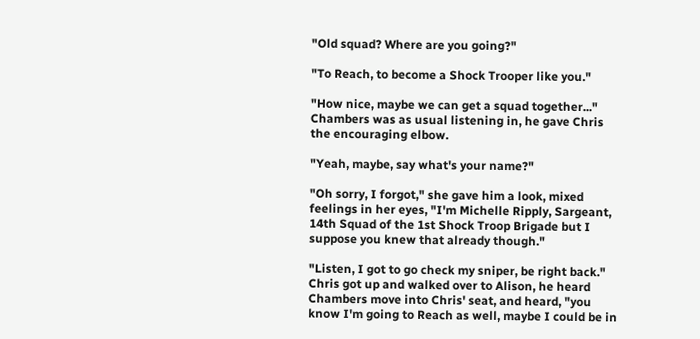"Old squad? Where are you going?"

"To Reach, to become a Shock Trooper like you."

"How nice, maybe we can get a squad together..." Chambers was as usual listening in, he gave Chris the encouraging elbow.

"Yeah, maybe, say what's your name?"

"Oh sorry, I forgot," she gave him a look, mixed feelings in her eyes, "I'm Michelle Ripply, Sargeant, 14th Squad of the 1st Shock Troop Brigade but I suppose you knew that already though."

"Listen, I got to go check my sniper, be right back." Chris got up and walked over to Alison, he heard Chambers move into Chris' seat, and heard, "you know I'm going to Reach as well, maybe I could be in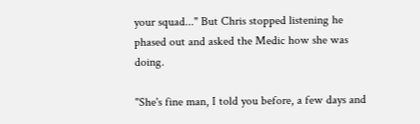your squad..." But Chris stopped listening he phased out and asked the Medic how she was doing.

"She's fine man, I told you before, a few days and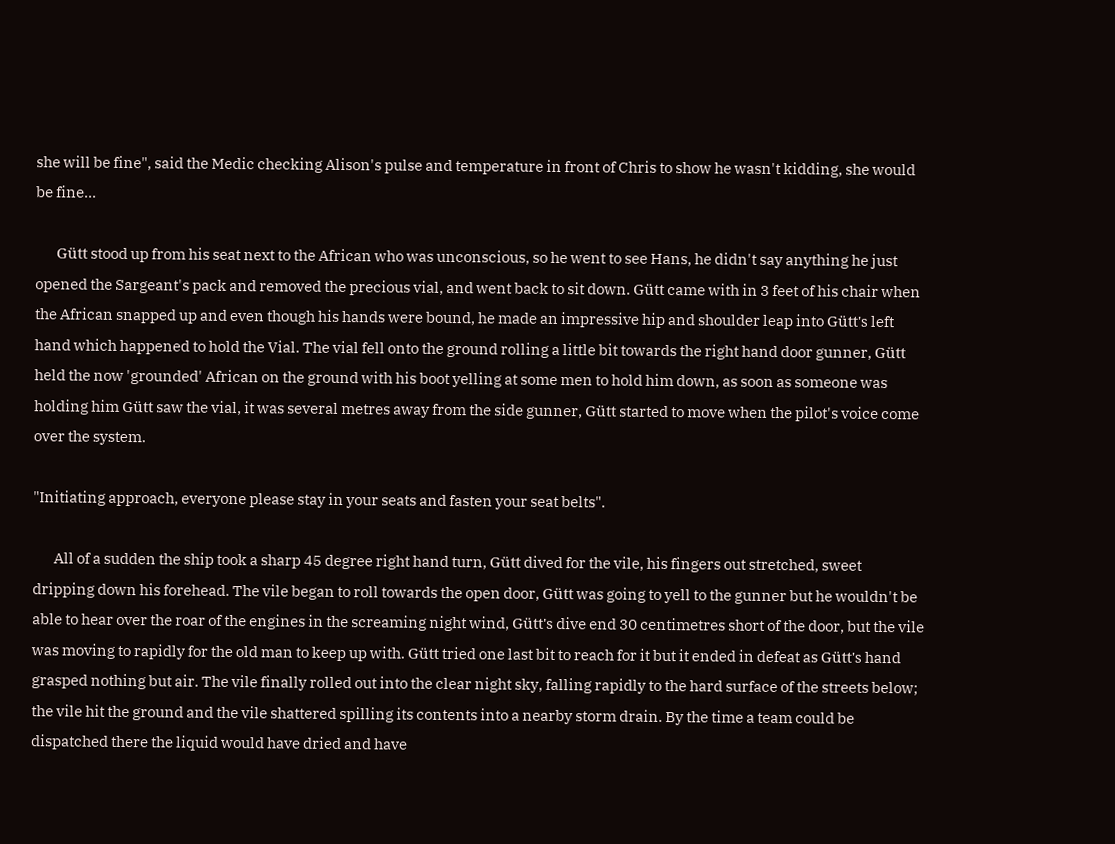she will be fine", said the Medic checking Alison's pulse and temperature in front of Chris to show he wasn't kidding, she would be fine...

       Gütt stood up from his seat next to the African who was unconscious, so he went to see Hans, he didn't say anything he just opened the Sargeant's pack and removed the precious vial, and went back to sit down. Gütt came with in 3 feet of his chair when the African snapped up and even though his hands were bound, he made an impressive hip and shoulder leap into Gütt's left hand which happened to hold the Vial. The vial fell onto the ground rolling a little bit towards the right hand door gunner, Gütt held the now 'grounded' African on the ground with his boot yelling at some men to hold him down, as soon as someone was holding him Gütt saw the vial, it was several metres away from the side gunner, Gütt started to move when the pilot's voice come over the system.

"Initiating approach, everyone please stay in your seats and fasten your seat belts".

       All of a sudden the ship took a sharp 45 degree right hand turn, Gütt dived for the vile, his fingers out stretched, sweet dripping down his forehead. The vile began to roll towards the open door, Gütt was going to yell to the gunner but he wouldn't be able to hear over the roar of the engines in the screaming night wind, Gütt's dive end 30 centimetres short of the door, but the vile was moving to rapidly for the old man to keep up with. Gütt tried one last bit to reach for it but it ended in defeat as Gütt's hand grasped nothing but air. The vile finally rolled out into the clear night sky, falling rapidly to the hard surface of the streets below; the vile hit the ground and the vile shattered spilling its contents into a nearby storm drain. By the time a team could be dispatched there the liquid would have dried and have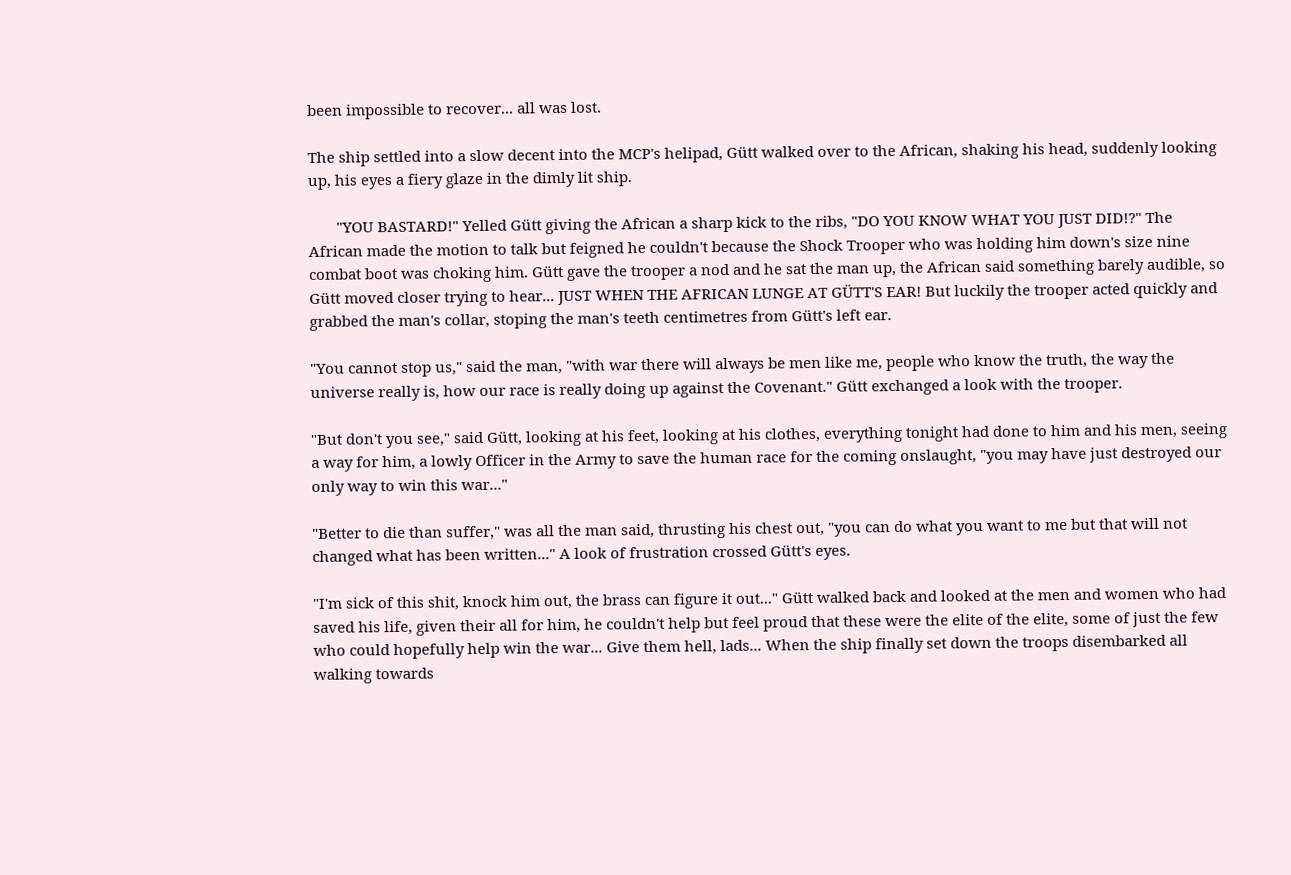been impossible to recover... all was lost.

The ship settled into a slow decent into the MCP's helipad, Gütt walked over to the African, shaking his head, suddenly looking up, his eyes a fiery glaze in the dimly lit ship.

       "YOU BASTARD!" Yelled Gütt giving the African a sharp kick to the ribs, "DO YOU KNOW WHAT YOU JUST DID!?" The African made the motion to talk but feigned he couldn't because the Shock Trooper who was holding him down's size nine combat boot was choking him. Gütt gave the trooper a nod and he sat the man up, the African said something barely audible, so Gütt moved closer trying to hear... JUST WHEN THE AFRICAN LUNGE AT GÜTT'S EAR! But luckily the trooper acted quickly and grabbed the man's collar, stoping the man's teeth centimetres from Gütt's left ear.

"You cannot stop us," said the man, "with war there will always be men like me, people who know the truth, the way the universe really is, how our race is really doing up against the Covenant." Gütt exchanged a look with the trooper.

"But don't you see," said Gütt, looking at his feet, looking at his clothes, everything tonight had done to him and his men, seeing a way for him, a lowly Officer in the Army to save the human race for the coming onslaught, "you may have just destroyed our only way to win this war..."

"Better to die than suffer," was all the man said, thrusting his chest out, "you can do what you want to me but that will not changed what has been written..." A look of frustration crossed Gütt's eyes.

"I'm sick of this shit, knock him out, the brass can figure it out..." Gütt walked back and looked at the men and women who had saved his life, given their all for him, he couldn't help but feel proud that these were the elite of the elite, some of just the few who could hopefully help win the war... Give them hell, lads... When the ship finally set down the troops disembarked all walking towards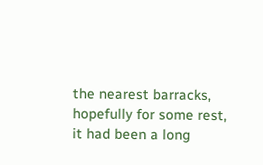the nearest barracks, hopefully for some rest, it had been a long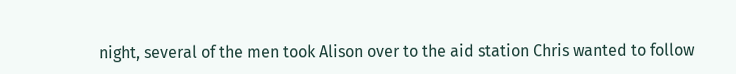night, several of the men took Alison over to the aid station Chris wanted to follow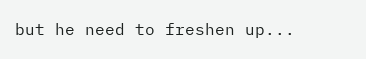but he need to freshen up...